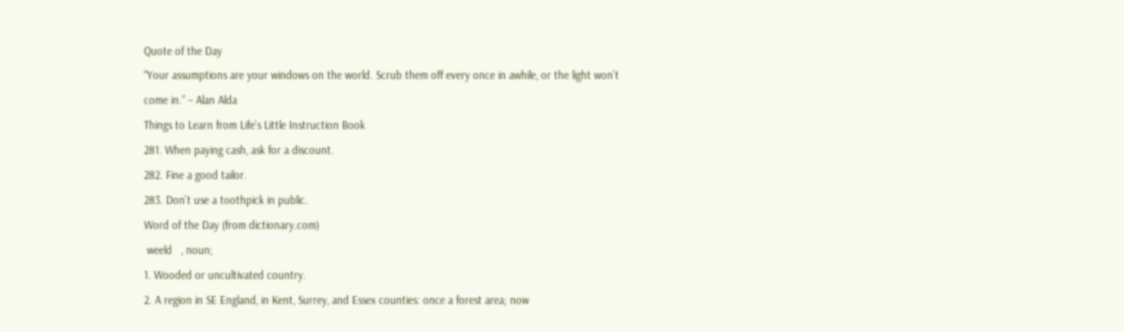Quote of the Day
“Your assumptions are your windows on the world. Scrub them off every once in awhile, or the light won’t come in.” – Alan Alda
Things to Learn from Life’s Little Instruction Book
281. When paying cash, ask for a discount.
282. Fine a good tailor.
283. Don’t use a toothpick in public.
Word of the Day (from dictionary.com)
 weeld   , noun;
1. Wooded or uncultivated country.
2. A region in SE England, in Kent, Surrey, and Essex counties: once a forest area; now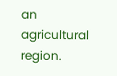an agricultural region.